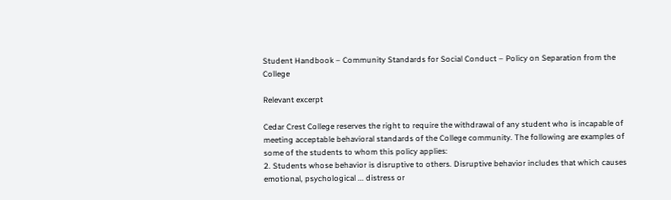Student Handbook – Community Standards for Social Conduct – Policy on Separation from the College

Relevant excerpt

Cedar Crest College reserves the right to require the withdrawal of any student who is incapable of meeting acceptable behavioral standards of the College community. The following are examples of
some of the students to whom this policy applies:
2. Students whose behavior is disruptive to others. Disruptive behavior includes that which causes emotional, psychological ... distress or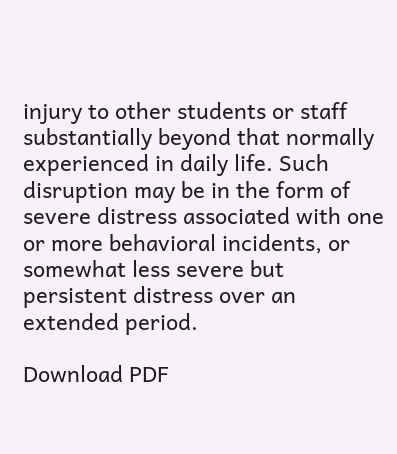injury to other students or staff substantially beyond that normally experienced in daily life. Such disruption may be in the form of severe distress associated with one or more behavioral incidents, or somewhat less severe but persistent distress over an extended period.

Download PDF